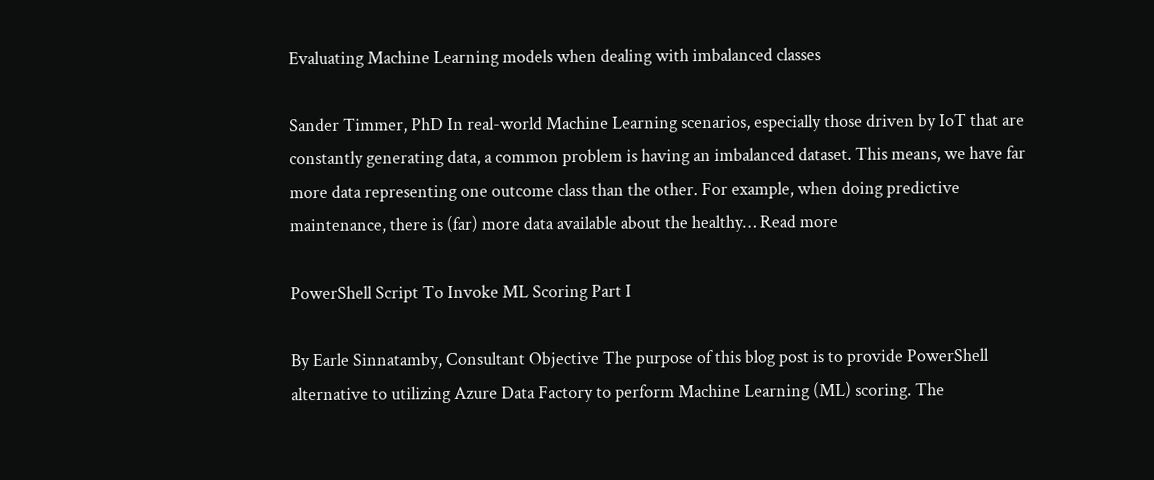Evaluating Machine Learning models when dealing with imbalanced classes

Sander Timmer, PhD In real-world Machine Learning scenarios, especially those driven by IoT that are constantly generating data, a common problem is having an imbalanced dataset. This means, we have far more data representing one outcome class than the other. For example, when doing predictive maintenance, there is (far) more data available about the healthy… Read more

PowerShell Script To Invoke ML Scoring Part I

By Earle Sinnatamby, Consultant Objective The purpose of this blog post is to provide PowerShell alternative to utilizing Azure Data Factory to perform Machine Learning (ML) scoring. The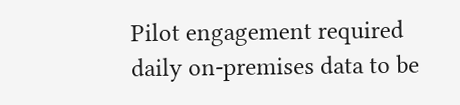Pilot engagement required daily on-premises data to be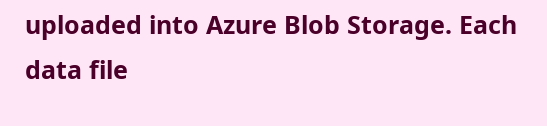uploaded into Azure Blob Storage. Each data file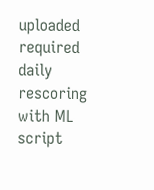uploaded required daily rescoring with ML script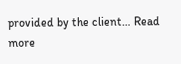provided by the client… Read more